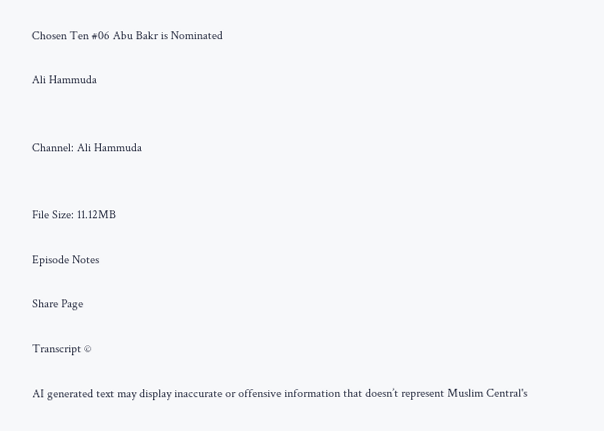Chosen Ten #06 Abu Bakr is Nominated

Ali Hammuda


Channel: Ali Hammuda


File Size: 11.12MB

Episode Notes

Share Page

Transcript ©

AI generated text may display inaccurate or offensive information that doesn’t represent Muslim Central's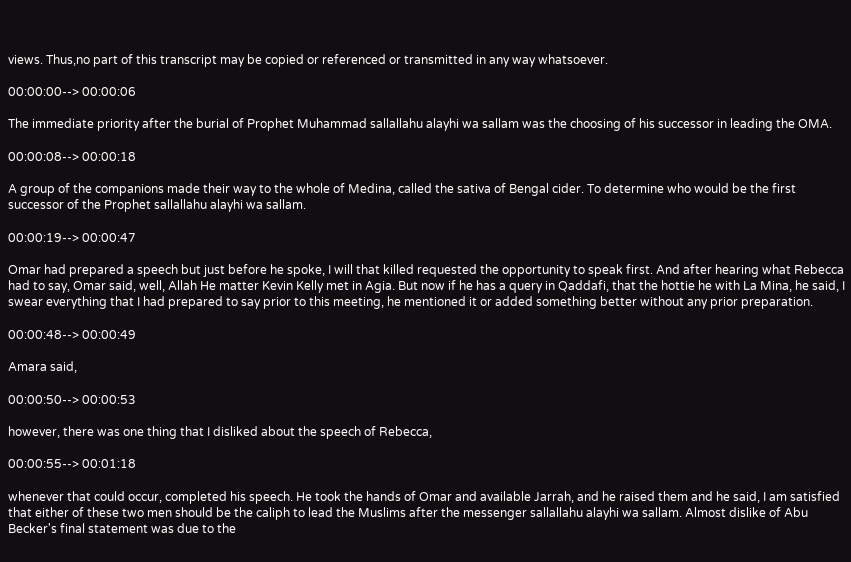views. Thus,no part of this transcript may be copied or referenced or transmitted in any way whatsoever.

00:00:00--> 00:00:06

The immediate priority after the burial of Prophet Muhammad sallallahu alayhi wa sallam was the choosing of his successor in leading the OMA.

00:00:08--> 00:00:18

A group of the companions made their way to the whole of Medina, called the sativa of Bengal cider. To determine who would be the first successor of the Prophet sallallahu alayhi wa sallam.

00:00:19--> 00:00:47

Omar had prepared a speech but just before he spoke, I will that killed requested the opportunity to speak first. And after hearing what Rebecca had to say, Omar said, well, Allah He matter Kevin Kelly met in Agia. But now if he has a query in Qaddafi, that the hottie he with La Mina, he said, I swear everything that I had prepared to say prior to this meeting, he mentioned it or added something better without any prior preparation.

00:00:48--> 00:00:49

Amara said,

00:00:50--> 00:00:53

however, there was one thing that I disliked about the speech of Rebecca,

00:00:55--> 00:01:18

whenever that could occur, completed his speech. He took the hands of Omar and available Jarrah, and he raised them and he said, I am satisfied that either of these two men should be the caliph to lead the Muslims after the messenger sallallahu alayhi wa sallam. Almost dislike of Abu Becker's final statement was due to the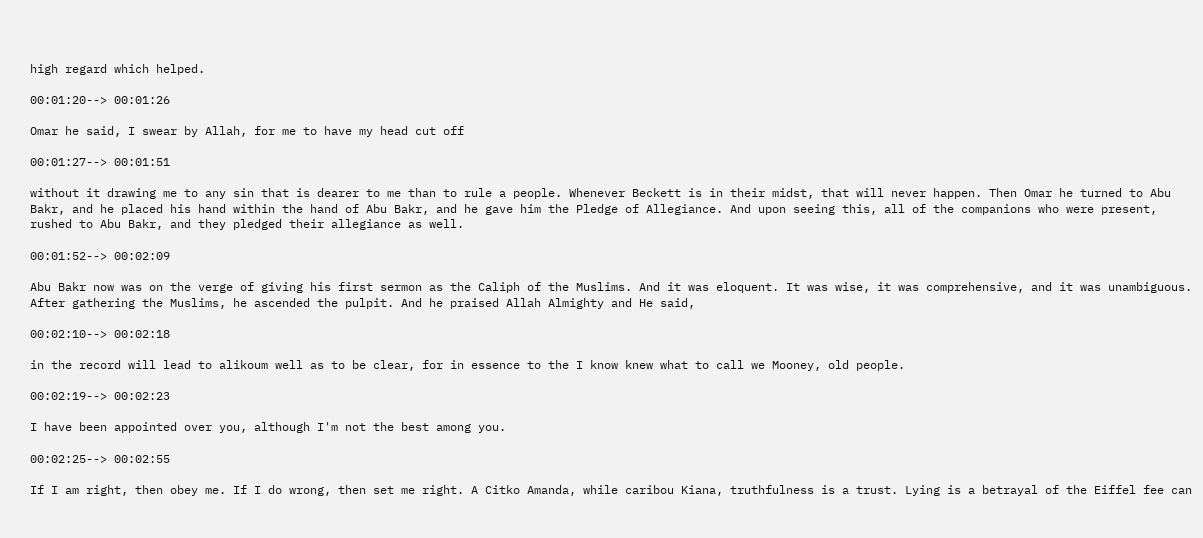high regard which helped.

00:01:20--> 00:01:26

Omar he said, I swear by Allah, for me to have my head cut off

00:01:27--> 00:01:51

without it drawing me to any sin that is dearer to me than to rule a people. Whenever Beckett is in their midst, that will never happen. Then Omar he turned to Abu Bakr, and he placed his hand within the hand of Abu Bakr, and he gave him the Pledge of Allegiance. And upon seeing this, all of the companions who were present, rushed to Abu Bakr, and they pledged their allegiance as well.

00:01:52--> 00:02:09

Abu Bakr now was on the verge of giving his first sermon as the Caliph of the Muslims. And it was eloquent. It was wise, it was comprehensive, and it was unambiguous. After gathering the Muslims, he ascended the pulpit. And he praised Allah Almighty and He said,

00:02:10--> 00:02:18

in the record will lead to alikoum well as to be clear, for in essence to the I know knew what to call we Mooney, old people.

00:02:19--> 00:02:23

I have been appointed over you, although I'm not the best among you.

00:02:25--> 00:02:55

If I am right, then obey me. If I do wrong, then set me right. A Citko Amanda, while caribou Kiana, truthfulness is a trust. Lying is a betrayal of the Eiffel fee can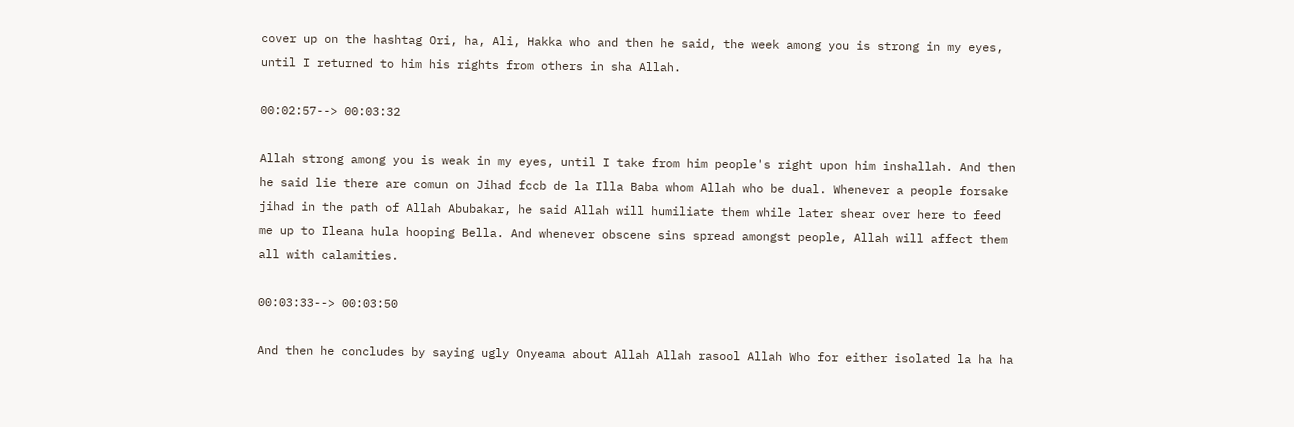cover up on the hashtag Ori, ha, Ali, Hakka who and then he said, the week among you is strong in my eyes, until I returned to him his rights from others in sha Allah.

00:02:57--> 00:03:32

Allah strong among you is weak in my eyes, until I take from him people's right upon him inshallah. And then he said lie there are comun on Jihad fccb de la Illa Baba whom Allah who be dual. Whenever a people forsake jihad in the path of Allah Abubakar, he said Allah will humiliate them while later shear over here to feed me up to Ileana hula hooping Bella. And whenever obscene sins spread amongst people, Allah will affect them all with calamities.

00:03:33--> 00:03:50

And then he concludes by saying ugly Onyeama about Allah Allah rasool Allah Who for either isolated la ha ha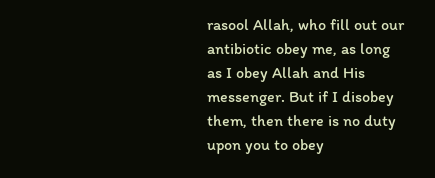rasool Allah, who fill out our antibiotic obey me, as long as I obey Allah and His messenger. But if I disobey them, then there is no duty upon you to obey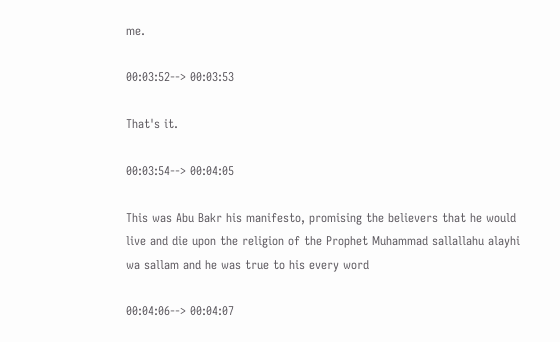me.

00:03:52--> 00:03:53

That's it.

00:03:54--> 00:04:05

This was Abu Bakr his manifesto, promising the believers that he would live and die upon the religion of the Prophet Muhammad sallallahu alayhi wa sallam and he was true to his every word

00:04:06--> 00:04:07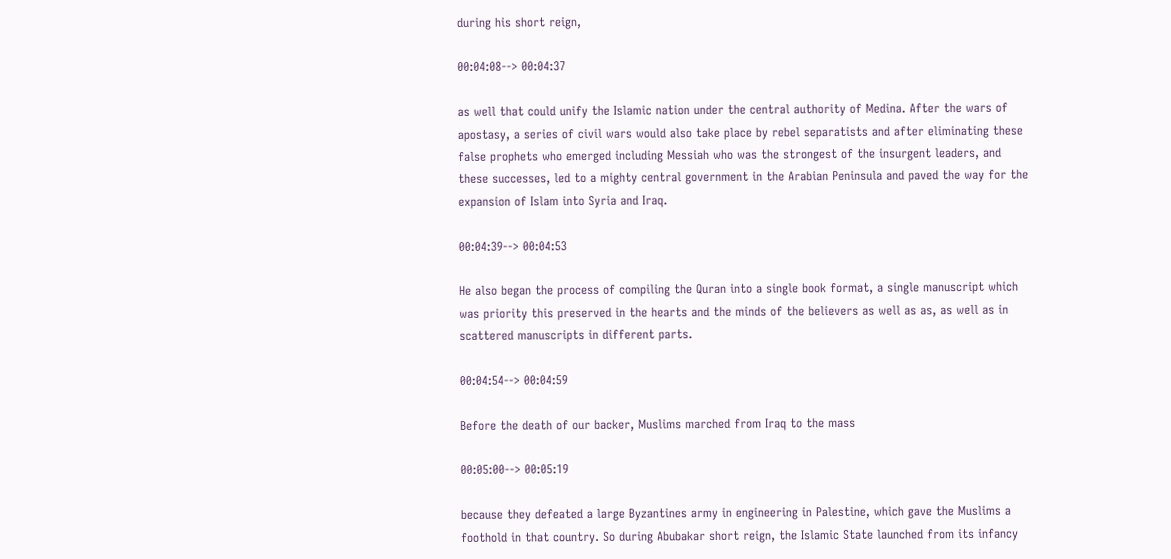during his short reign,

00:04:08--> 00:04:37

as well that could unify the Islamic nation under the central authority of Medina. After the wars of apostasy, a series of civil wars would also take place by rebel separatists and after eliminating these false prophets who emerged including Messiah who was the strongest of the insurgent leaders, and these successes, led to a mighty central government in the Arabian Peninsula and paved the way for the expansion of Islam into Syria and Iraq.

00:04:39--> 00:04:53

He also began the process of compiling the Quran into a single book format, a single manuscript which was priority this preserved in the hearts and the minds of the believers as well as as, as well as in scattered manuscripts in different parts.

00:04:54--> 00:04:59

Before the death of our backer, Muslims marched from Iraq to the mass

00:05:00--> 00:05:19

because they defeated a large Byzantines army in engineering in Palestine, which gave the Muslims a foothold in that country. So during Abubakar short reign, the Islamic State launched from its infancy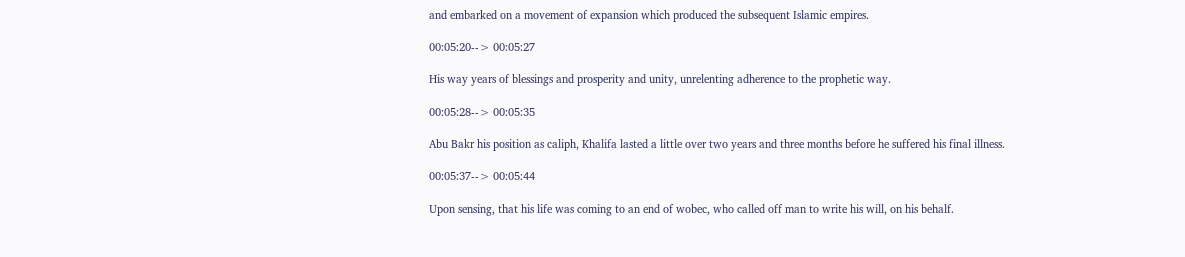and embarked on a movement of expansion which produced the subsequent Islamic empires.

00:05:20--> 00:05:27

His way years of blessings and prosperity and unity, unrelenting adherence to the prophetic way.

00:05:28--> 00:05:35

Abu Bakr his position as caliph, Khalifa lasted a little over two years and three months before he suffered his final illness.

00:05:37--> 00:05:44

Upon sensing, that his life was coming to an end of wobec, who called off man to write his will, on his behalf.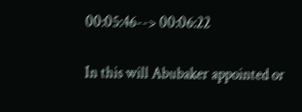00:05:46--> 00:06:22

In this will Abubaker appointed or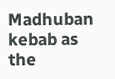Madhuban kebab as the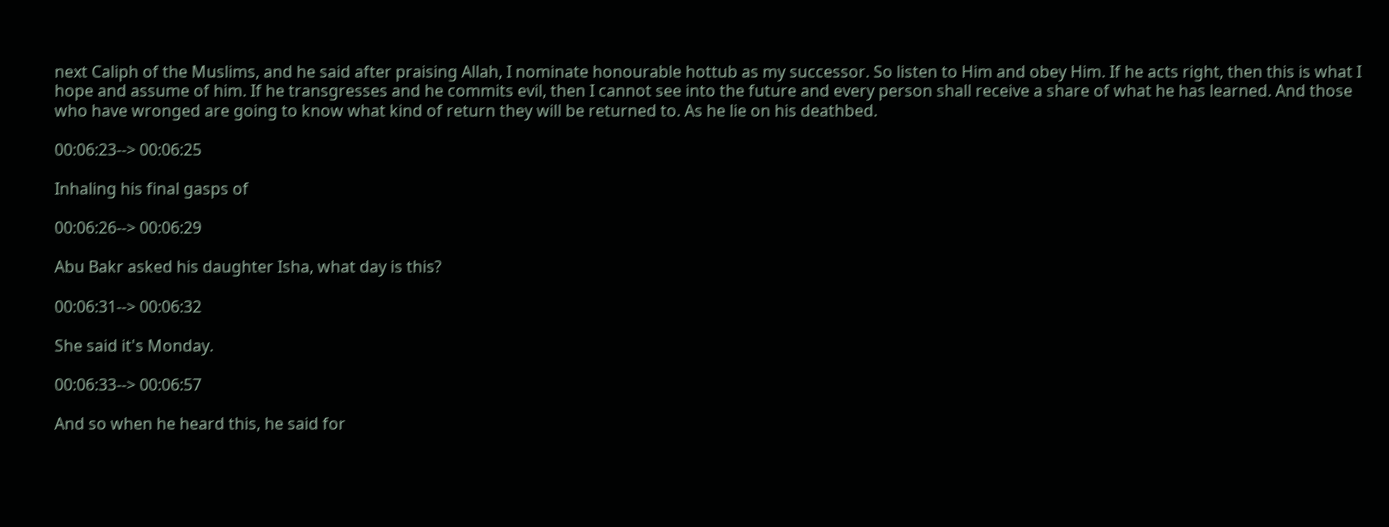next Caliph of the Muslims, and he said after praising Allah, I nominate honourable hottub as my successor. So listen to Him and obey Him. If he acts right, then this is what I hope and assume of him. If he transgresses and he commits evil, then I cannot see into the future and every person shall receive a share of what he has learned. And those who have wronged are going to know what kind of return they will be returned to. As he lie on his deathbed.

00:06:23--> 00:06:25

Inhaling his final gasps of

00:06:26--> 00:06:29

Abu Bakr asked his daughter Isha, what day is this?

00:06:31--> 00:06:32

She said it's Monday.

00:06:33--> 00:06:57

And so when he heard this, he said for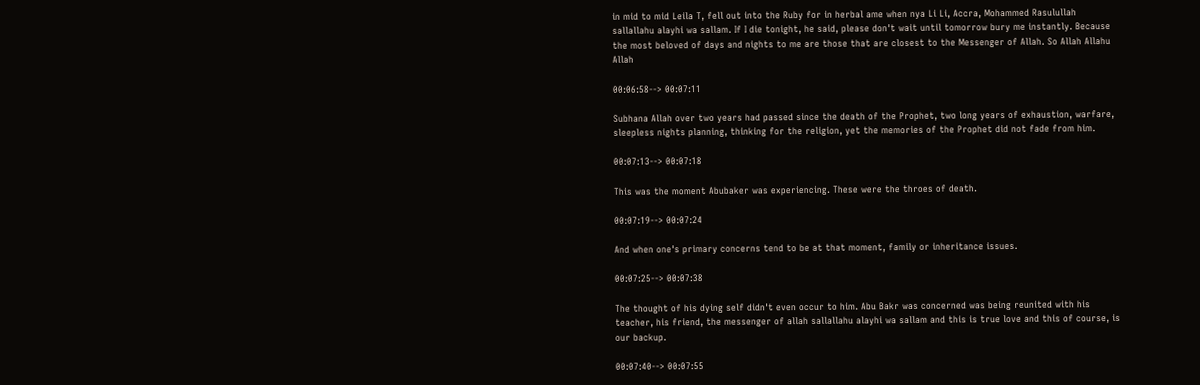in mid to mid Leila T, fell out into the Ruby for in herbal ame when nya Li Li, Accra, Mohammed Rasulullah sallallahu alayhi wa sallam. If I die tonight, he said, please don't wait until tomorrow bury me instantly. Because the most beloved of days and nights to me are those that are closest to the Messenger of Allah. So Allah Allahu Allah

00:06:58--> 00:07:11

Subhana Allah over two years had passed since the death of the Prophet, two long years of exhaustion, warfare, sleepless nights planning, thinking for the religion, yet the memories of the Prophet did not fade from him.

00:07:13--> 00:07:18

This was the moment Abubaker was experiencing. These were the throes of death.

00:07:19--> 00:07:24

And when one's primary concerns tend to be at that moment, family or inheritance issues.

00:07:25--> 00:07:38

The thought of his dying self didn't even occur to him. Abu Bakr was concerned was being reunited with his teacher, his friend, the messenger of allah sallallahu alayhi wa sallam and this is true love and this of course, is our backup.

00:07:40--> 00:07:55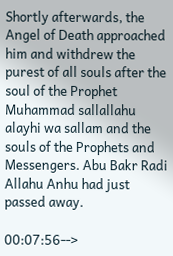Shortly afterwards, the Angel of Death approached him and withdrew the purest of all souls after the soul of the Prophet Muhammad sallallahu alayhi wa sallam and the souls of the Prophets and Messengers. Abu Bakr Radi Allahu Anhu had just passed away.

00:07:56-->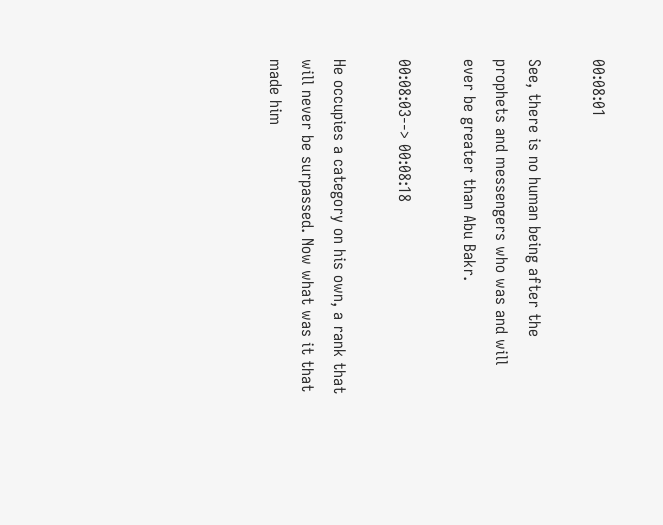00:08:01

See, there is no human being after the prophets and messengers who was and will ever be greater than Abu Bakr.

00:08:03--> 00:08:18

He occupies a category on his own, a rank that will never be surpassed. Now what was it that made him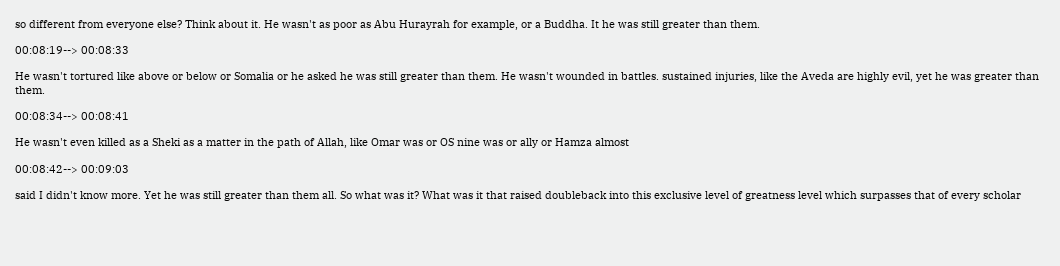so different from everyone else? Think about it. He wasn't as poor as Abu Hurayrah for example, or a Buddha. It he was still greater than them.

00:08:19--> 00:08:33

He wasn't tortured like above or below or Somalia or he asked he was still greater than them. He wasn't wounded in battles. sustained injuries, like the Aveda are highly evil, yet he was greater than them.

00:08:34--> 00:08:41

He wasn't even killed as a Sheki as a matter in the path of Allah, like Omar was or OS nine was or ally or Hamza almost

00:08:42--> 00:09:03

said I didn't know more. Yet he was still greater than them all. So what was it? What was it that raised doubleback into this exclusive level of greatness level which surpasses that of every scholar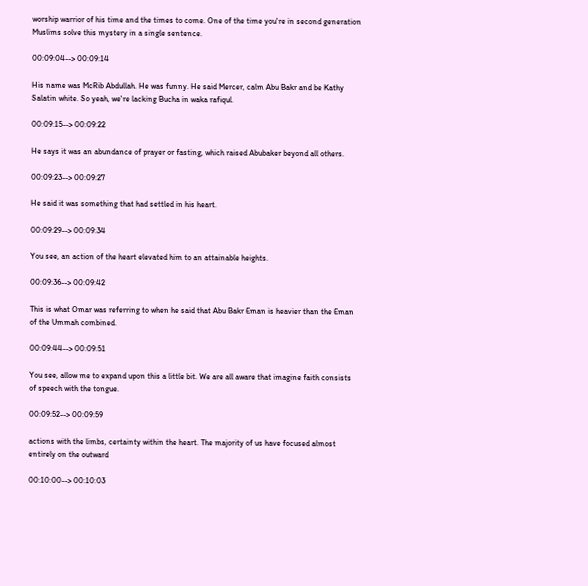worship warrior of his time and the times to come. One of the time you're in second generation Muslims solve this mystery in a single sentence.

00:09:04--> 00:09:14

His name was McRib Abdullah. He was funny. He said Mercer, calm Abu Bakr and be Kathy Salatin white. So yeah, we're lacking Bucha in waka rafiqul.

00:09:15--> 00:09:22

He says it was an abundance of prayer or fasting, which raised Abubaker beyond all others.

00:09:23--> 00:09:27

He said it was something that had settled in his heart.

00:09:29--> 00:09:34

You see, an action of the heart elevated him to an attainable heights.

00:09:36--> 00:09:42

This is what Omar was referring to when he said that Abu Bakr Eman is heavier than the Eman of the Ummah combined.

00:09:44--> 00:09:51

You see, allow me to expand upon this a little bit. We are all aware that imagine faith consists of speech with the tongue.

00:09:52--> 00:09:59

actions with the limbs, certainty within the heart. The majority of us have focused almost entirely on the outward

00:10:00--> 00:10:03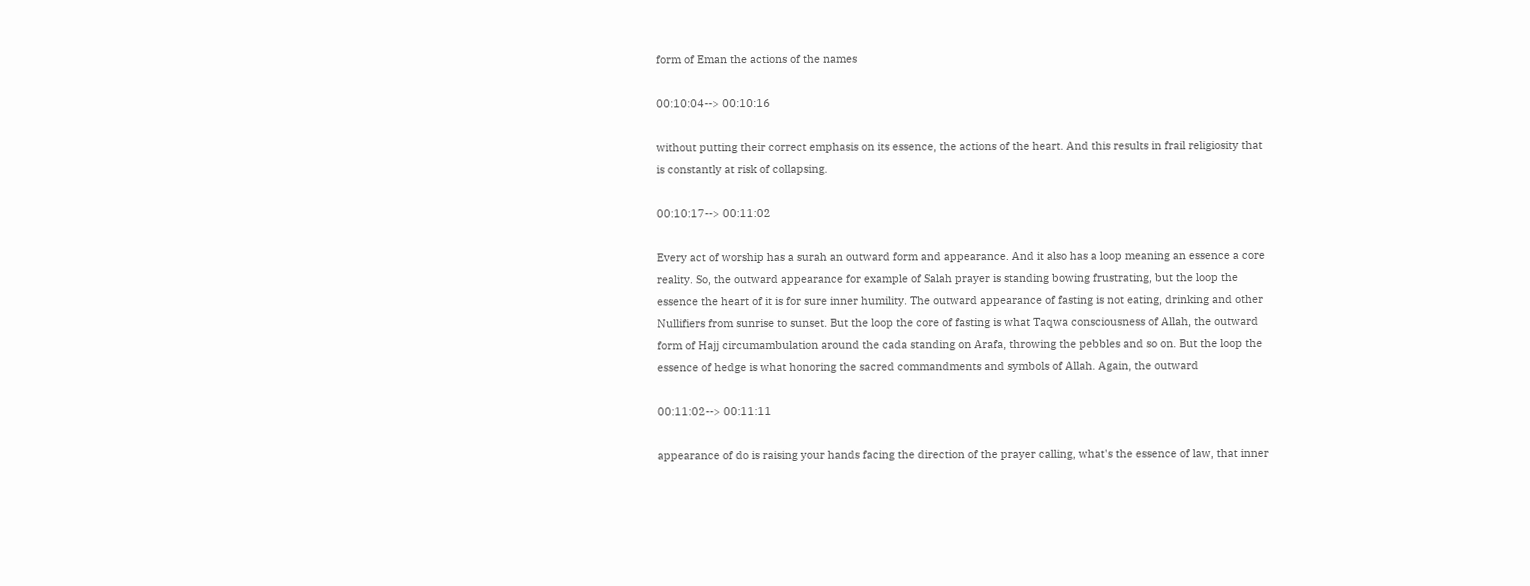form of Eman the actions of the names

00:10:04--> 00:10:16

without putting their correct emphasis on its essence, the actions of the heart. And this results in frail religiosity that is constantly at risk of collapsing.

00:10:17--> 00:11:02

Every act of worship has a surah an outward form and appearance. And it also has a loop meaning an essence a core reality. So, the outward appearance for example of Salah prayer is standing bowing frustrating, but the loop the essence the heart of it is for sure inner humility. The outward appearance of fasting is not eating, drinking and other Nullifiers from sunrise to sunset. But the loop the core of fasting is what Taqwa consciousness of Allah, the outward form of Hajj circumambulation around the cada standing on Arafa, throwing the pebbles and so on. But the loop the essence of hedge is what honoring the sacred commandments and symbols of Allah. Again, the outward

00:11:02--> 00:11:11

appearance of do is raising your hands facing the direction of the prayer calling, what's the essence of law, that inner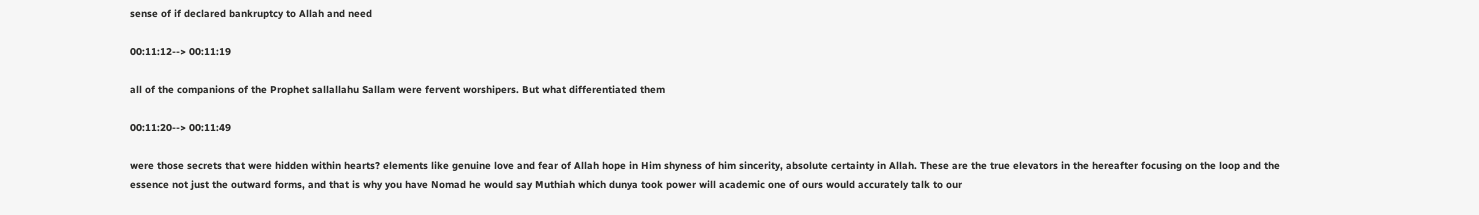sense of if declared bankruptcy to Allah and need

00:11:12--> 00:11:19

all of the companions of the Prophet sallallahu Sallam were fervent worshipers. But what differentiated them

00:11:20--> 00:11:49

were those secrets that were hidden within hearts? elements like genuine love and fear of Allah hope in Him shyness of him sincerity, absolute certainty in Allah. These are the true elevators in the hereafter focusing on the loop and the essence not just the outward forms, and that is why you have Nomad he would say Muthiah which dunya took power will academic one of ours would accurately talk to our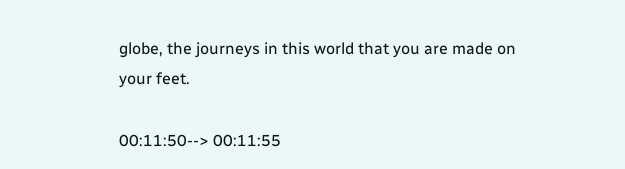globe, the journeys in this world that you are made on your feet.

00:11:50--> 00:11:55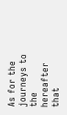As for the journeys to the hereafter that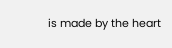is made by the heart